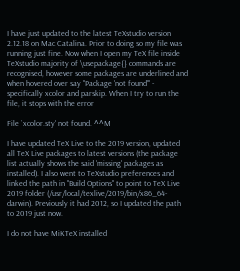I have just updated to the latest TeXstudio version 2.12.18 on Mac Catalina. Prior to doing so my file was running just fine. Now when I open my TeX file inside TeXstudio majority of \usepackage{} commands are recognised, however some packages are underlined and when hovered over say "Package 'not found'" - specifically xcolor and parskip. When I try to run the file, it stops with the error

File `xcolor.sty' not found. ^^M

I have updated TeX Live to the 2019 version, updated all TeX Live packages to latest versions (the package list actually shows the said 'missing' packages as installed). I also went to TeXstudio preferences and linked the path in "Build Options" to point to TeX Live 2019 folder (/usr/local/texlive/2019/bin/x86_64-darwin). Previously it had 2012, so I updated the path to 2019 just now.

I do not have MiKTeX installed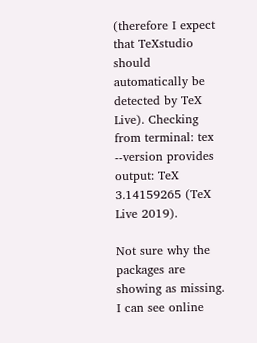(therefore I expect that TeXstudio should automatically be detected by TeX Live). Checking from terminal: tex --version provides output: TeX 3.14159265 (TeX Live 2019).

Not sure why the packages are showing as missing. I can see online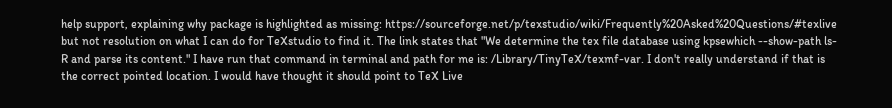help support, explaining why package is highlighted as missing: https://sourceforge.net/p/texstudio/wiki/Frequently%20Asked%20Questions/#texlive but not resolution on what I can do for TeXstudio to find it. The link states that "We determine the tex file database using kpsewhich --show-path ls-R and parse its content." I have run that command in terminal and path for me is: /Library/TinyTeX/texmf-var. I don't really understand if that is the correct pointed location. I would have thought it should point to TeX Live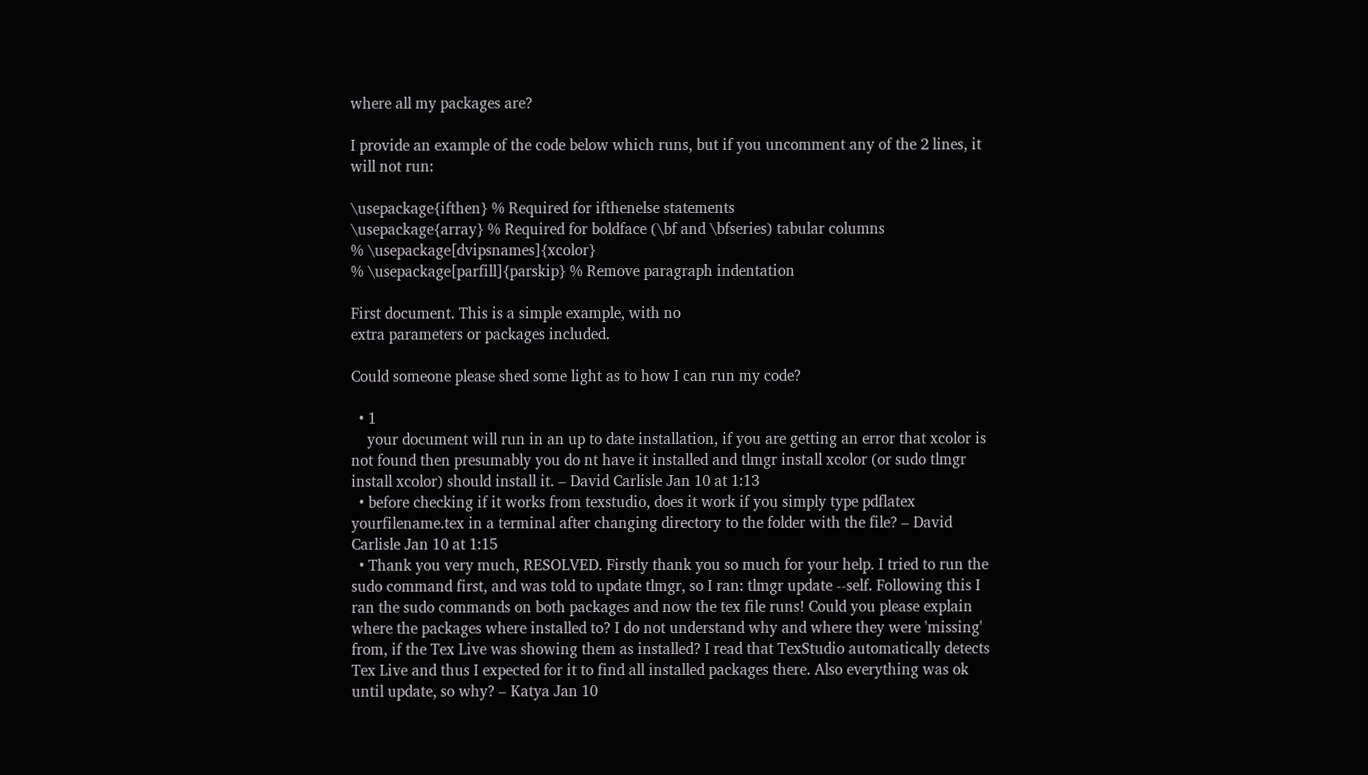where all my packages are?

I provide an example of the code below which runs, but if you uncomment any of the 2 lines, it will not run:

\usepackage{ifthen} % Required for ifthenelse statements
\usepackage{array} % Required for boldface (\bf and \bfseries) tabular columns
% \usepackage[dvipsnames]{xcolor}
% \usepackage[parfill]{parskip} % Remove paragraph indentation

First document. This is a simple example, with no
extra parameters or packages included.

Could someone please shed some light as to how I can run my code?

  • 1
    your document will run in an up to date installation, if you are getting an error that xcolor is not found then presumably you do nt have it installed and tlmgr install xcolor (or sudo tlmgr install xcolor) should install it. – David Carlisle Jan 10 at 1:13
  • before checking if it works from texstudio, does it work if you simply type pdflatex yourfilename.tex in a terminal after changing directory to the folder with the file? – David Carlisle Jan 10 at 1:15
  • Thank you very much, RESOLVED. Firstly thank you so much for your help. I tried to run the sudo command first, and was told to update tlmgr, so I ran: tlmgr update --self. Following this I ran the sudo commands on both packages and now the tex file runs! Could you please explain where the packages where installed to? I do not understand why and where they were 'missing' from, if the Tex Live was showing them as installed? I read that TexStudio automatically detects Tex Live and thus I expected for it to find all installed packages there. Also everything was ok until update, so why? – Katya Jan 10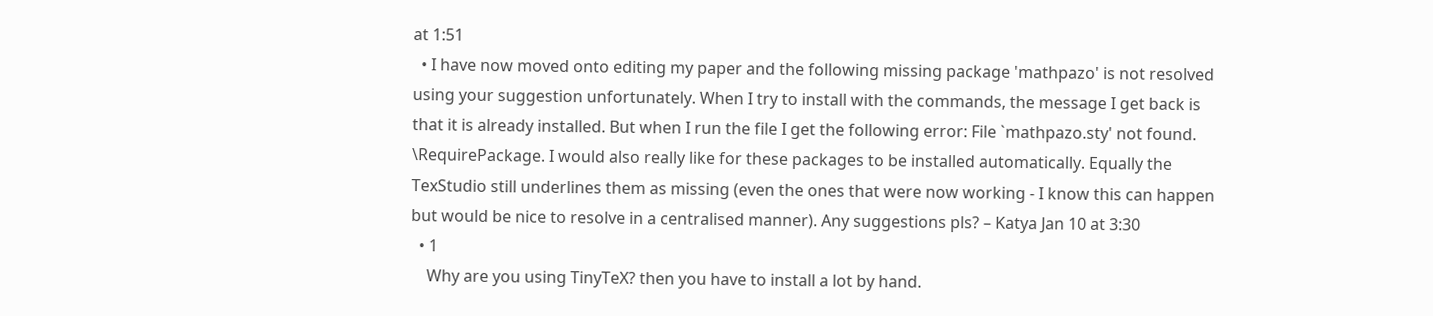at 1:51
  • I have now moved onto editing my paper and the following missing package 'mathpazo' is not resolved using your suggestion unfortunately. When I try to install with the commands, the message I get back is that it is already installed. But when I run the file I get the following error: File `mathpazo.sty' not found. \RequirePackage. I would also really like for these packages to be installed automatically. Equally the TexStudio still underlines them as missing (even the ones that were now working - I know this can happen but would be nice to resolve in a centralised manner). Any suggestions pls? – Katya Jan 10 at 3:30
  • 1
    Why are you using TinyTeX? then you have to install a lot by hand.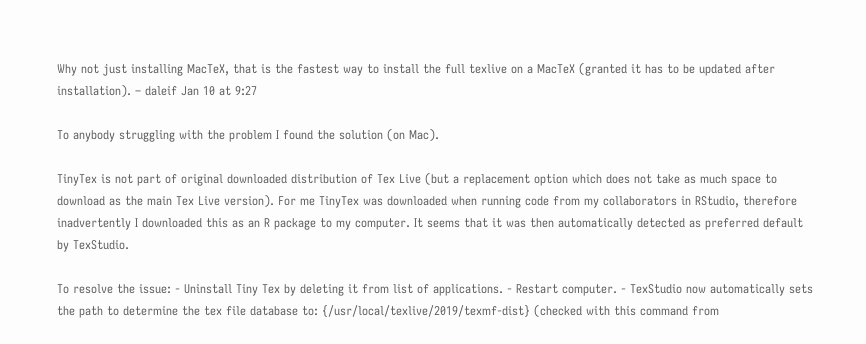Why not just installing MacTeX, that is the fastest way to install the full texlive on a MacTeX (granted it has to be updated after installation). – daleif Jan 10 at 9:27

To anybody struggling with the problem I found the solution (on Mac).

TinyTex is not part of original downloaded distribution of Tex Live (but a replacement option which does not take as much space to download as the main Tex Live version). For me TinyTex was downloaded when running code from my collaborators in RStudio, therefore inadvertently I downloaded this as an R package to my computer. It seems that it was then automatically detected as preferred default by TexStudio.

To resolve the issue: - Uninstall Tiny Tex by deleting it from list of applications. - Restart computer. - TexStudio now automatically sets the path to determine the tex file database to: {/usr/local/texlive/2019/texmf-dist} (checked with this command from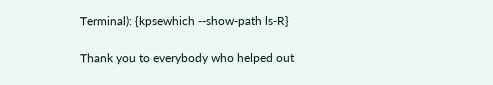Terminal): {kpsewhich --show-path ls-R}

Thank you to everybody who helped out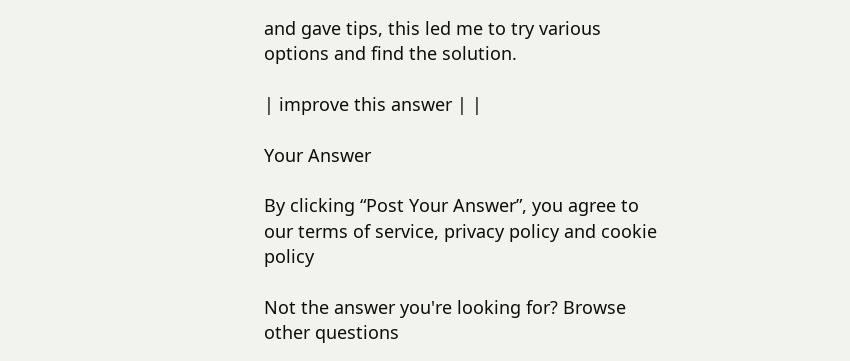and gave tips, this led me to try various options and find the solution.

| improve this answer | |

Your Answer

By clicking “Post Your Answer”, you agree to our terms of service, privacy policy and cookie policy

Not the answer you're looking for? Browse other questions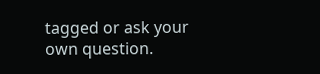tagged or ask your own question.